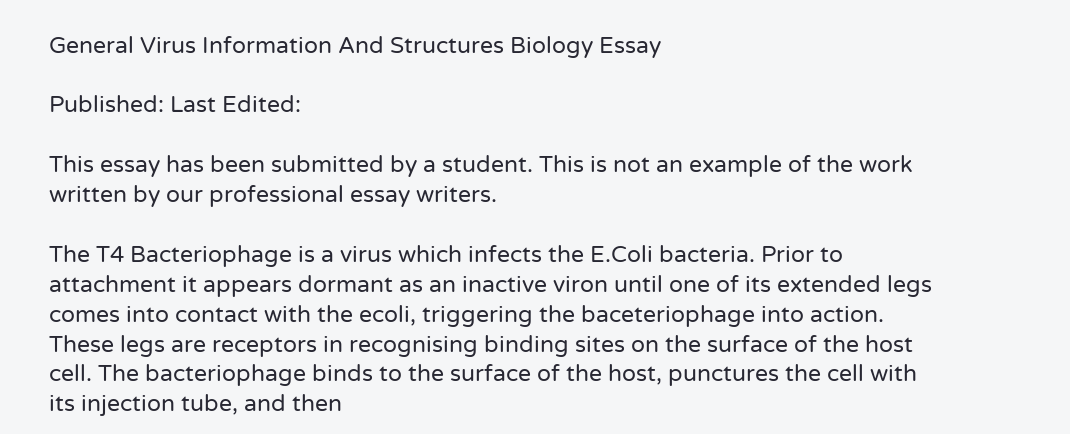General Virus Information And Structures Biology Essay

Published: Last Edited:

This essay has been submitted by a student. This is not an example of the work written by our professional essay writers.

The T4 Bacteriophage is a virus which infects the E.Coli bacteria. Prior to attachment it appears dormant as an inactive viron until one of its extended legs comes into contact with the ecoli, triggering the baceteriophage into action. These legs are receptors in recognising binding sites on the surface of the host cell. The bacteriophage binds to the surface of the host, punctures the cell with its injection tube, and then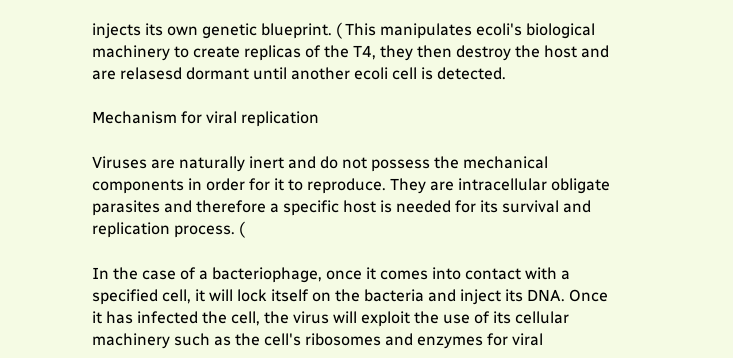injects its own genetic blueprint. ( This manipulates ecoli's biological machinery to create replicas of the T4, they then destroy the host and are relasesd dormant until another ecoli cell is detected.

Mechanism for viral replication

Viruses are naturally inert and do not possess the mechanical components in order for it to reproduce. They are intracellular obligate parasites and therefore a specific host is needed for its survival and replication process. (

In the case of a bacteriophage, once it comes into contact with a specified cell, it will lock itself on the bacteria and inject its DNA. Once it has infected the cell, the virus will exploit the use of its cellular machinery such as the cell's ribosomes and enzymes for viral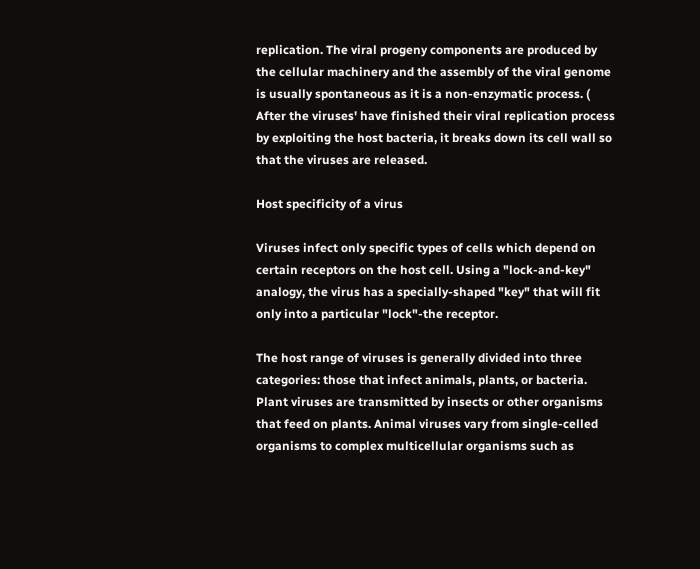replication. The viral progeny components are produced by the cellular machinery and the assembly of the viral genome is usually spontaneous as it is a non-enzymatic process. ( After the viruses' have finished their viral replication process by exploiting the host bacteria, it breaks down its cell wall so that the viruses are released.

Host specificity of a virus

Viruses infect only specific types of cells which depend on certain receptors on the host cell. Using a "lock-and-key" analogy, the virus has a specially-shaped "key" that will fit only into a particular "lock"-the receptor.

The host range of viruses is generally divided into three categories: those that infect animals, plants, or bacteria. Plant viruses are transmitted by insects or other organisms that feed on plants. Animal viruses vary from single-celled organisms to complex multicellular organisms such as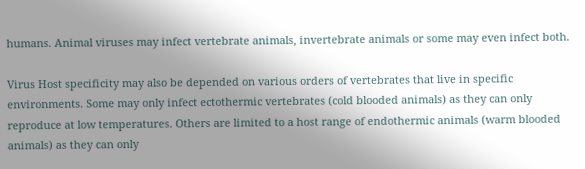humans. Animal viruses may infect vertebrate animals, invertebrate animals or some may even infect both.

Virus Host specificity may also be depended on various orders of vertebrates that live in specific environments. Some may only infect ectothermic vertebrates (cold blooded animals) as they can only reproduce at low temperatures. Others are limited to a host range of endothermic animals (warm blooded animals) as they can only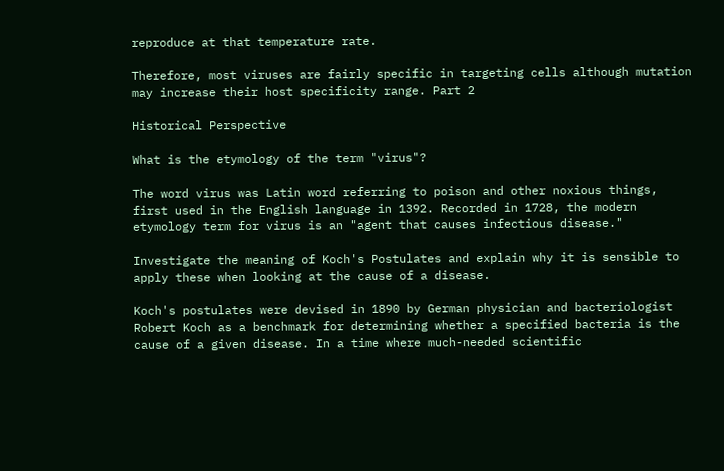reproduce at that temperature rate.

Therefore, most viruses are fairly specific in targeting cells although mutation may increase their host specificity range. Part 2

Historical Perspective

What is the etymology of the term "virus"?

The word virus was Latin word referring to poison and other noxious things, first used in the English language in 1392. Recorded in 1728, the modern etymology term for virus is an "agent that causes infectious disease."

Investigate the meaning of Koch's Postulates and explain why it is sensible to apply these when looking at the cause of a disease.

Koch's postulates were devised in 1890 by German physician and bacteriologist Robert Koch as a benchmark for determining whether a specified bacteria is the cause of a given disease. In a time where much-needed scientific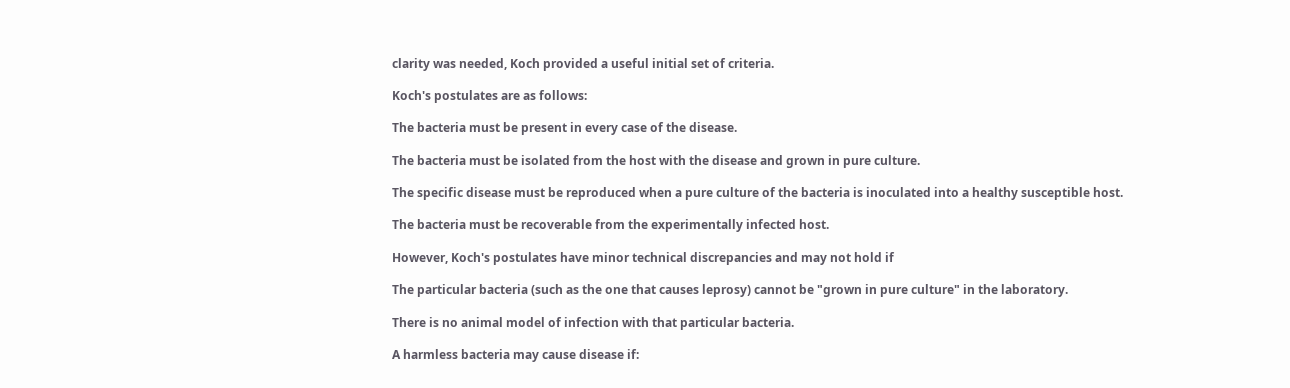clarity was needed, Koch provided a useful initial set of criteria.

Koch's postulates are as follows:

The bacteria must be present in every case of the disease.

The bacteria must be isolated from the host with the disease and grown in pure culture.

The specific disease must be reproduced when a pure culture of the bacteria is inoculated into a healthy susceptible host.

The bacteria must be recoverable from the experimentally infected host.

However, Koch's postulates have minor technical discrepancies and may not hold if

The particular bacteria (such as the one that causes leprosy) cannot be "grown in pure culture" in the laboratory.

There is no animal model of infection with that particular bacteria.

A harmless bacteria may cause disease if: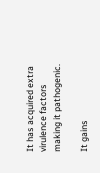It has acquired extra virulence factors making it pathogenic.

It gains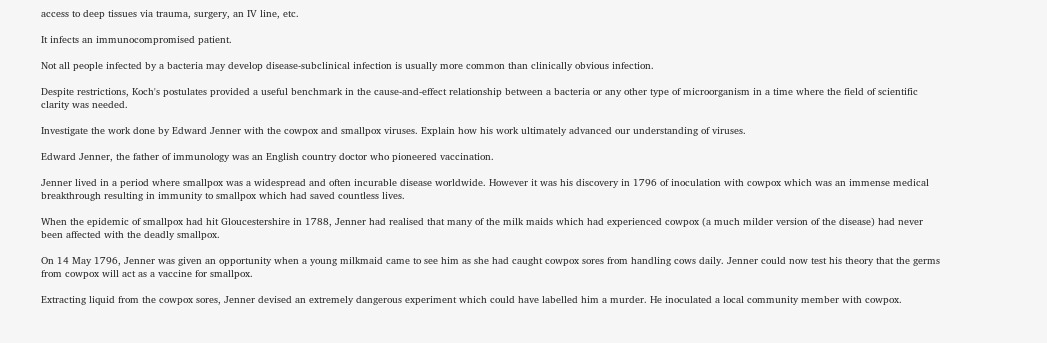access to deep tissues via trauma, surgery, an IV line, etc.

It infects an immunocompromised patient.

Not all people infected by a bacteria may develop disease-subclinical infection is usually more common than clinically obvious infection.

Despite restrictions, Koch's postulates provided a useful benchmark in the cause-and-effect relationship between a bacteria or any other type of microorganism in a time where the field of scientific clarity was needed.

Investigate the work done by Edward Jenner with the cowpox and smallpox viruses. Explain how his work ultimately advanced our understanding of viruses.

Edward Jenner, the father of immunology was an English country doctor who pioneered vaccination.

Jenner lived in a period where smallpox was a widespread and often incurable disease worldwide. However it was his discovery in 1796 of inoculation with cowpox which was an immense medical breakthrough resulting in immunity to smallpox which had saved countless lives.

When the epidemic of smallpox had hit Gloucestershire in 1788, Jenner had realised that many of the milk maids which had experienced cowpox (a much milder version of the disease) had never been affected with the deadly smallpox.

On 14 May 1796, Jenner was given an opportunity when a young milkmaid came to see him as she had caught cowpox sores from handling cows daily. Jenner could now test his theory that the germs from cowpox will act as a vaccine for smallpox.

Extracting liquid from the cowpox sores, Jenner devised an extremely dangerous experiment which could have labelled him a murder. He inoculated a local community member with cowpox.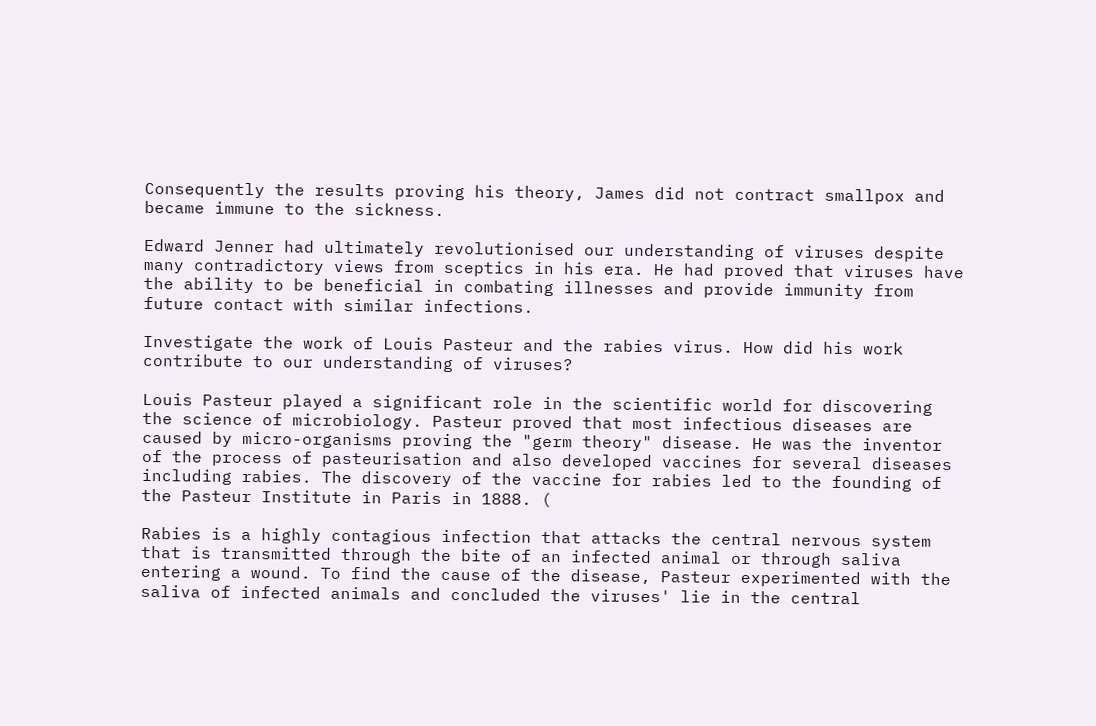Consequently the results proving his theory, James did not contract smallpox and became immune to the sickness.

Edward Jenner had ultimately revolutionised our understanding of viruses despite many contradictory views from sceptics in his era. He had proved that viruses have the ability to be beneficial in combating illnesses and provide immunity from future contact with similar infections.

Investigate the work of Louis Pasteur and the rabies virus. How did his work contribute to our understanding of viruses?

Louis Pasteur played a significant role in the scientific world for discovering the science of microbiology. Pasteur proved that most infectious diseases are caused by micro-organisms proving the "germ theory" disease. He was the inventor of the process of pasteurisation and also developed vaccines for several diseases including rabies. The discovery of the vaccine for rabies led to the founding of the Pasteur Institute in Paris in 1888. (

Rabies is a highly contagious infection that attacks the central nervous system that is transmitted through the bite of an infected animal or through saliva entering a wound. To find the cause of the disease, Pasteur experimented with the saliva of infected animals and concluded the viruses' lie in the central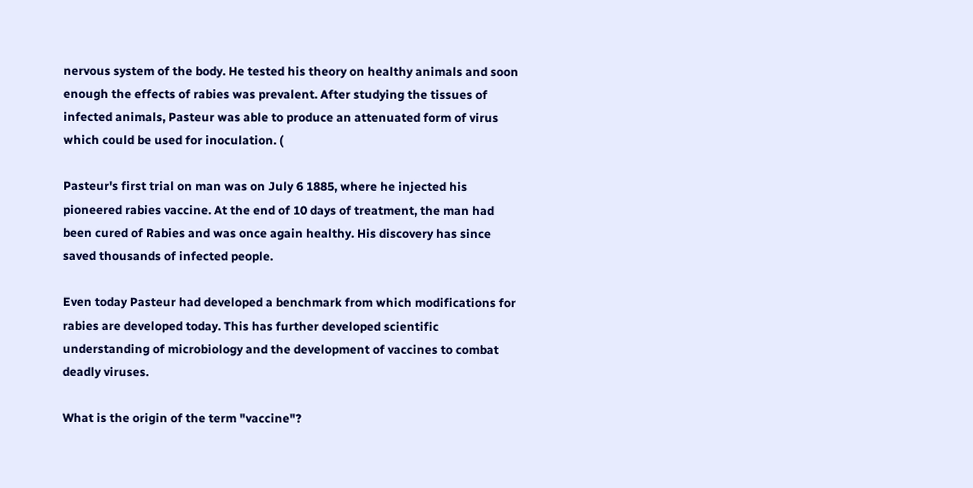nervous system of the body. He tested his theory on healthy animals and soon enough the effects of rabies was prevalent. After studying the tissues of infected animals, Pasteur was able to produce an attenuated form of virus which could be used for inoculation. (

Pasteur's first trial on man was on July 6 1885, where he injected his pioneered rabies vaccine. At the end of 10 days of treatment, the man had been cured of Rabies and was once again healthy. His discovery has since saved thousands of infected people.

Even today Pasteur had developed a benchmark from which modifications for rabies are developed today. This has further developed scientific understanding of microbiology and the development of vaccines to combat deadly viruses.

What is the origin of the term "vaccine"?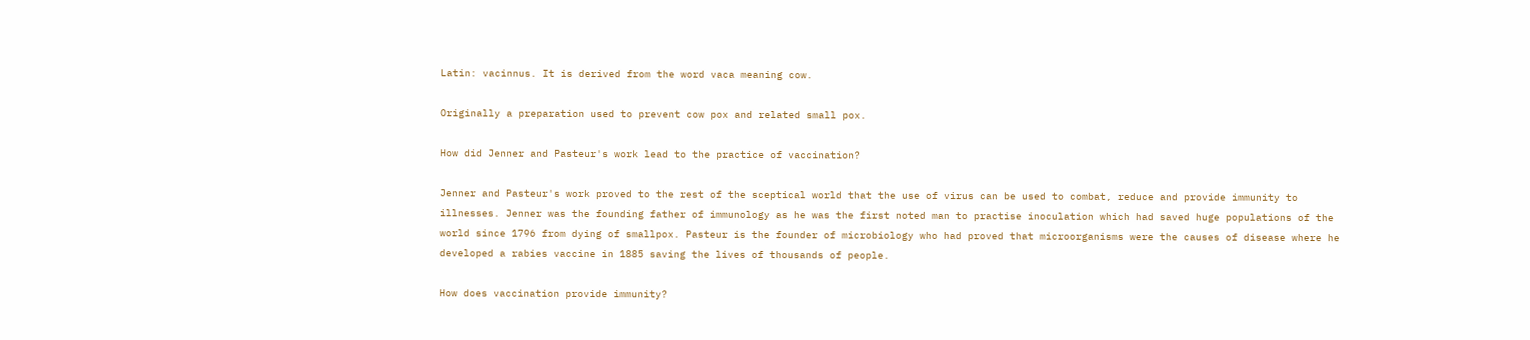Latin: vacinnus. It is derived from the word vaca meaning cow.

Originally a preparation used to prevent cow pox and related small pox.

How did Jenner and Pasteur's work lead to the practice of vaccination?

Jenner and Pasteur's work proved to the rest of the sceptical world that the use of virus can be used to combat, reduce and provide immunity to illnesses. Jenner was the founding father of immunology as he was the first noted man to practise inoculation which had saved huge populations of the world since 1796 from dying of smallpox. Pasteur is the founder of microbiology who had proved that microorganisms were the causes of disease where he developed a rabies vaccine in 1885 saving the lives of thousands of people.

How does vaccination provide immunity?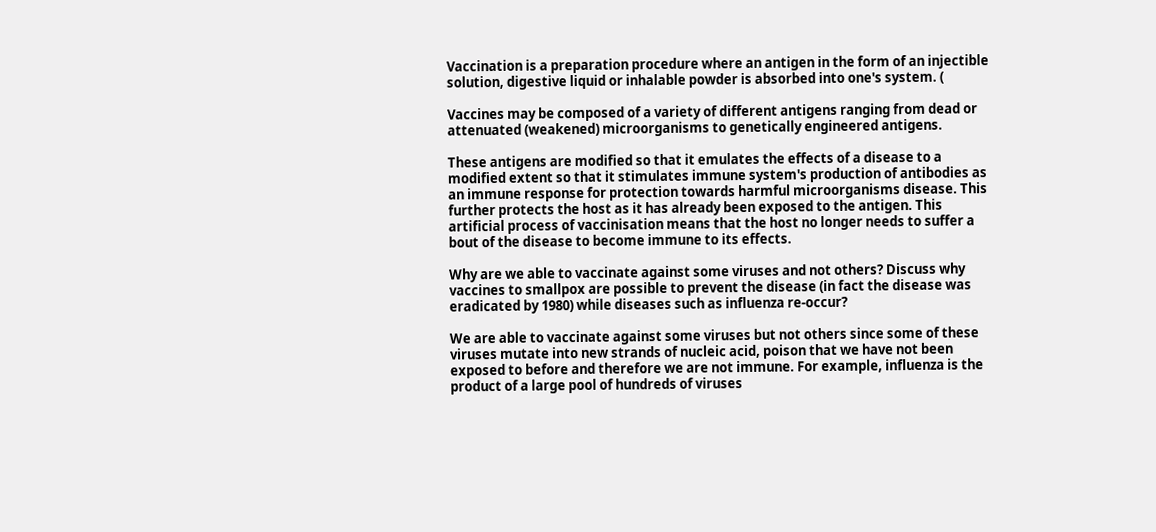Vaccination is a preparation procedure where an antigen in the form of an injectible solution, digestive liquid or inhalable powder is absorbed into one's system. (

Vaccines may be composed of a variety of different antigens ranging from dead or attenuated (weakened) microorganisms to genetically engineered antigens.

These antigens are modified so that it emulates the effects of a disease to a modified extent so that it stimulates immune system's production of antibodies as an immune response for protection towards harmful microorganisms disease. This further protects the host as it has already been exposed to the antigen. This artificial process of vaccinisation means that the host no longer needs to suffer a bout of the disease to become immune to its effects.

Why are we able to vaccinate against some viruses and not others? Discuss why vaccines to smallpox are possible to prevent the disease (in fact the disease was eradicated by 1980) while diseases such as influenza re-occur?

We are able to vaccinate against some viruses but not others since some of these viruses mutate into new strands of nucleic acid, poison that we have not been exposed to before and therefore we are not immune. For example, influenza is the product of a large pool of hundreds of viruses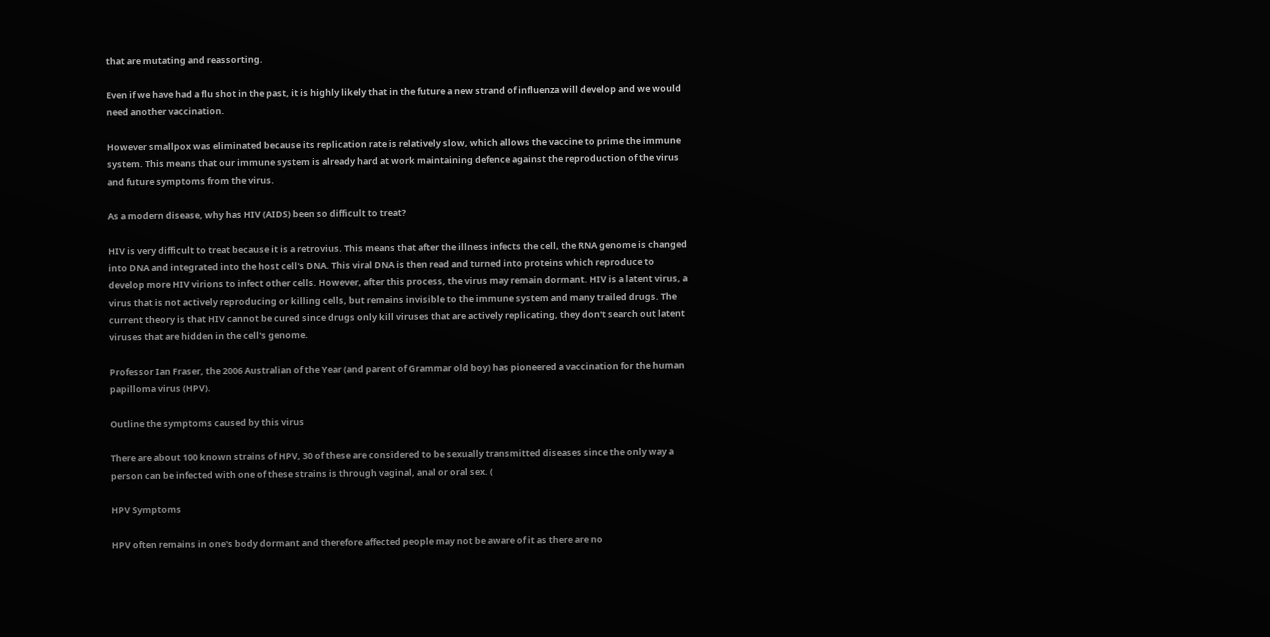that are mutating and reassorting.

Even if we have had a flu shot in the past, it is highly likely that in the future a new strand of influenza will develop and we would need another vaccination.

However smallpox was eliminated because its replication rate is relatively slow, which allows the vaccine to prime the immune system. This means that our immune system is already hard at work maintaining defence against the reproduction of the virus and future symptoms from the virus.

As a modern disease, why has HIV (AIDS) been so difficult to treat?

HIV is very difficult to treat because it is a retrovius. This means that after the illness infects the cell, the RNA genome is changed into DNA and integrated into the host cell's DNA. This viral DNA is then read and turned into proteins which reproduce to develop more HIV virions to infect other cells. However, after this process, the virus may remain dormant. HIV is a latent virus, a virus that is not actively reproducing or killing cells, but remains invisible to the immune system and many trailed drugs. The current theory is that HIV cannot be cured since drugs only kill viruses that are actively replicating, they don't search out latent viruses that are hidden in the cell's genome.

Professor Ian Fraser, the 2006 Australian of the Year (and parent of Grammar old boy) has pioneered a vaccination for the human papilloma virus (HPV).

Outline the symptoms caused by this virus

There are about 100 known strains of HPV, 30 of these are considered to be sexually transmitted diseases since the only way a person can be infected with one of these strains is through vaginal, anal or oral sex. (

HPV Symptoms

HPV often remains in one's body dormant and therefore affected people may not be aware of it as there are no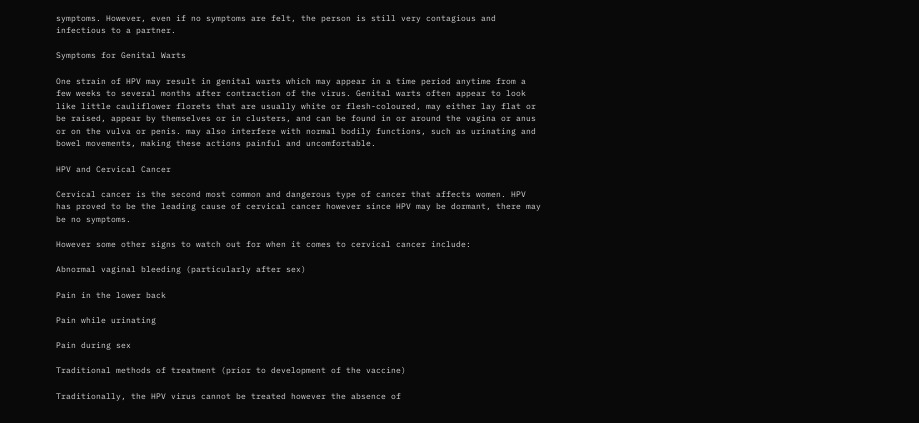symptoms. However, even if no symptoms are felt, the person is still very contagious and infectious to a partner.

Symptoms for Genital Warts

One strain of HPV may result in genital warts which may appear in a time period anytime from a few weeks to several months after contraction of the virus. Genital warts often appear to look like little cauliflower florets that are usually white or flesh-coloured, may either lay flat or be raised, appear by themselves or in clusters, and can be found in or around the vagina or anus or on the vulva or penis. may also interfere with normal bodily functions, such as urinating and bowel movements, making these actions painful and uncomfortable.

HPV and Cervical Cancer

Cervical cancer is the second most common and dangerous type of cancer that affects women. HPV has proved to be the leading cause of cervical cancer however since HPV may be dormant, there may be no symptoms.

However some other signs to watch out for when it comes to cervical cancer include:

Abnormal vaginal bleeding (particularly after sex)

Pain in the lower back

Pain while urinating

Pain during sex

Traditional methods of treatment (prior to development of the vaccine)

Traditionally, the HPV virus cannot be treated however the absence of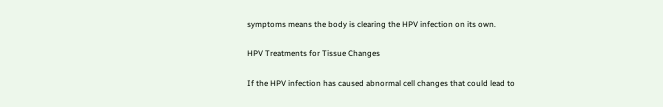symptoms means the body is clearing the HPV infection on its own.

HPV Treatments for Tissue Changes

If the HPV infection has caused abnormal cell changes that could lead to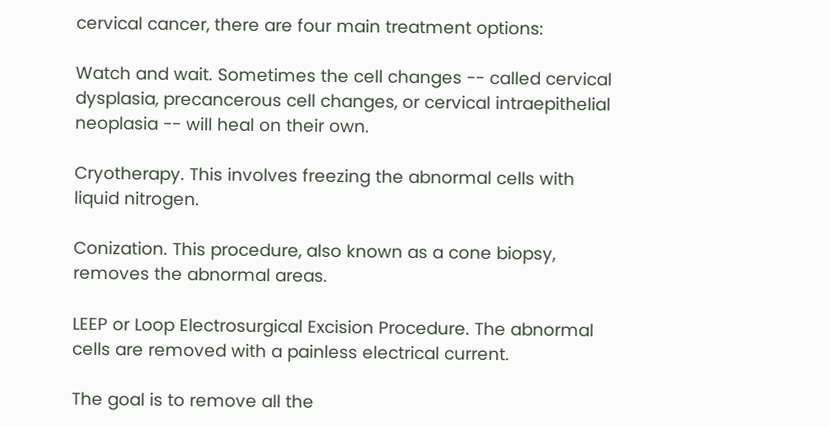cervical cancer, there are four main treatment options:

Watch and wait. Sometimes the cell changes -- called cervical dysplasia, precancerous cell changes, or cervical intraepithelial neoplasia -- will heal on their own.

Cryotherapy. This involves freezing the abnormal cells with liquid nitrogen.

Conization. This procedure, also known as a cone biopsy, removes the abnormal areas.

LEEP or Loop Electrosurgical Excision Procedure. The abnormal cells are removed with a painless electrical current.

The goal is to remove all the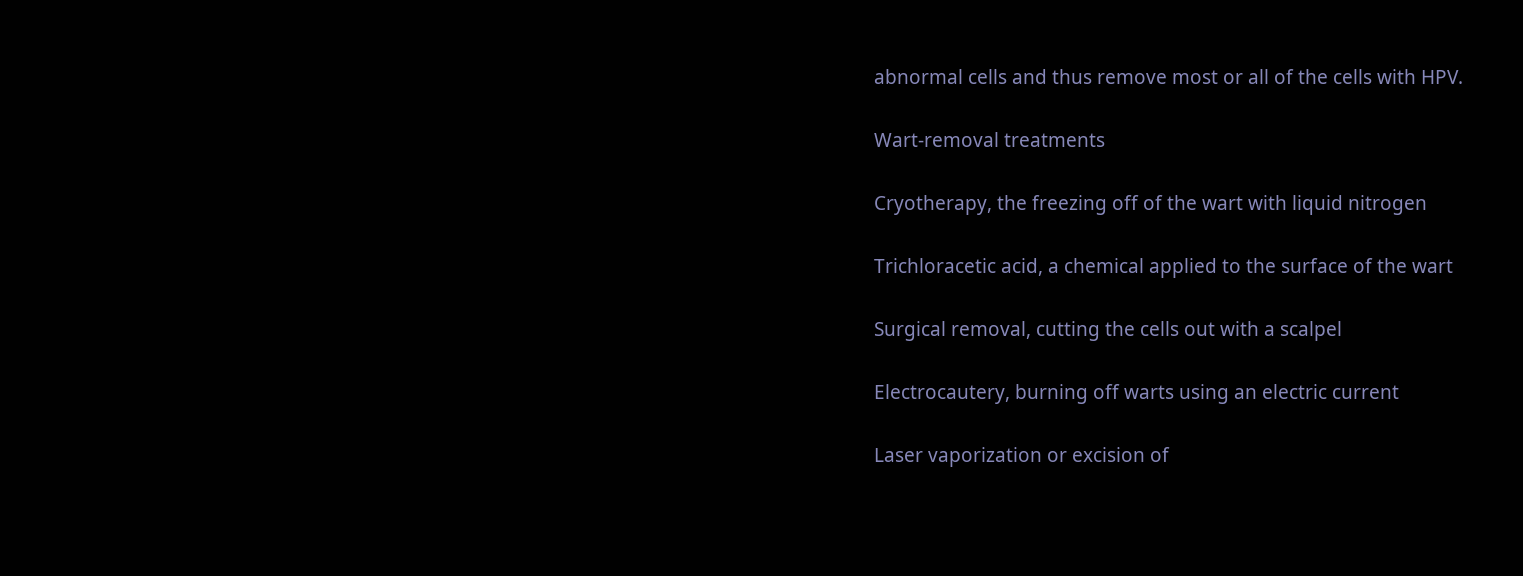abnormal cells and thus remove most or all of the cells with HPV.

Wart-removal treatments

Cryotherapy, the freezing off of the wart with liquid nitrogen

Trichloracetic acid, a chemical applied to the surface of the wart

Surgical removal, cutting the cells out with a scalpel

Electrocautery, burning off warts using an electric current

Laser vaporization or excision of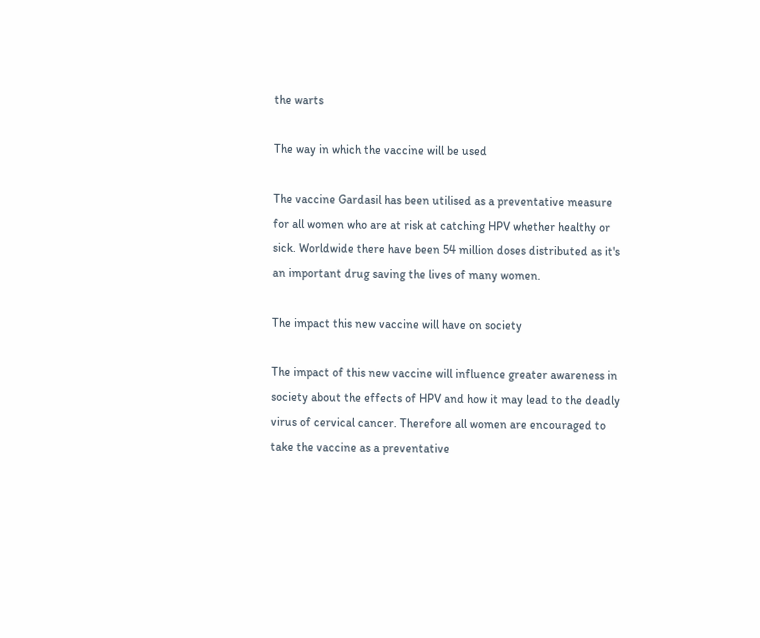the warts

The way in which the vaccine will be used

The vaccine Gardasil has been utilised as a preventative measure for all women who are at risk at catching HPV whether healthy or sick. Worldwide there have been 54 million doses distributed as it's an important drug saving the lives of many women.

The impact this new vaccine will have on society

The impact of this new vaccine will influence greater awareness in society about the effects of HPV and how it may lead to the deadly virus of cervical cancer. Therefore all women are encouraged to take the vaccine as a preventative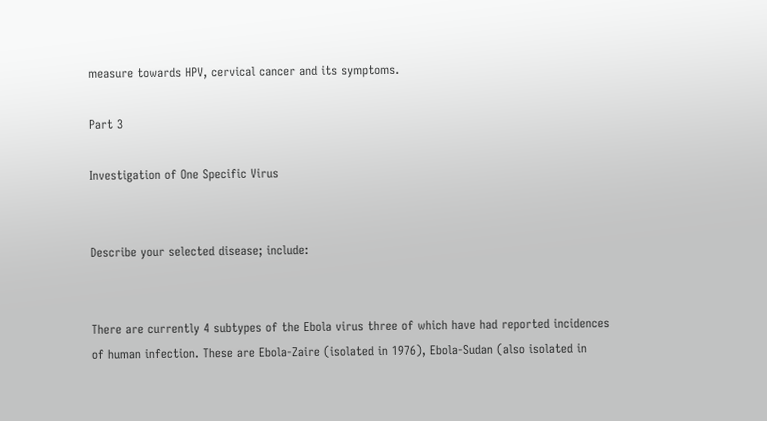measure towards HPV, cervical cancer and its symptoms.

Part 3

Investigation of One Specific Virus


Describe your selected disease; include:


There are currently 4 subtypes of the Ebola virus three of which have had reported incidences of human infection. These are Ebola-Zaire (isolated in 1976), Ebola-Sudan (also isolated in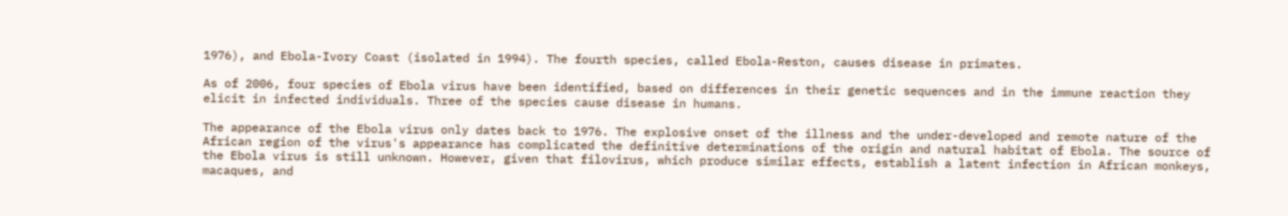1976), and Ebola-Ivory Coast (isolated in 1994). The fourth species, called Ebola-Reston, causes disease in primates.

As of 2006, four species of Ebola virus have been identified, based on differences in their genetic sequences and in the immune reaction they elicit in infected individuals. Three of the species cause disease in humans.

The appearance of the Ebola virus only dates back to 1976. The explosive onset of the illness and the under-developed and remote nature of the African region of the virus's appearance has complicated the definitive determinations of the origin and natural habitat of Ebola. The source of the Ebola virus is still unknown. However, given that filovirus, which produce similar effects, establish a latent infection in African monkeys, macaques, and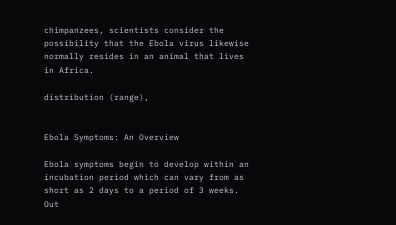chimpanzees, scientists consider the possibility that the Ebola virus likewise normally resides in an animal that lives in Africa.

distribution (range),


Ebola Symptoms: An Overview

Ebola symptoms begin to develop within an incubation period which can vary from as short as 2 days to a period of 3 weeks. Out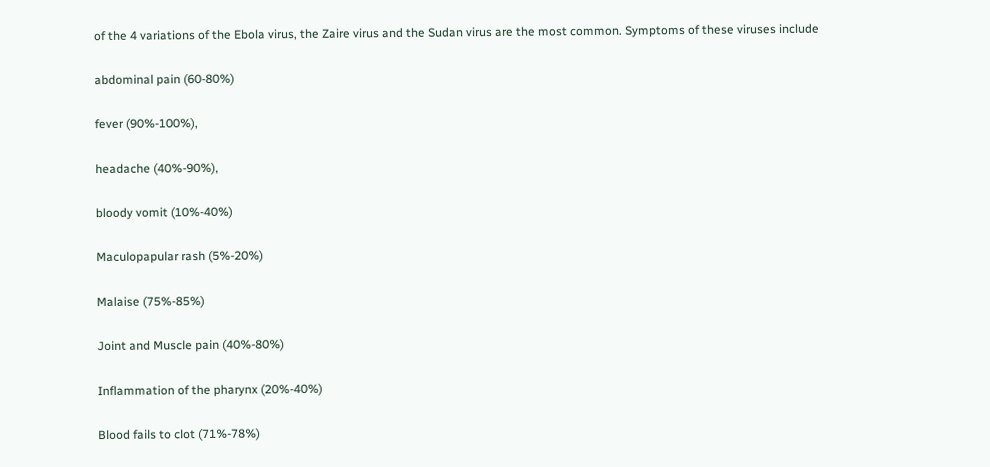of the 4 variations of the Ebola virus, the Zaire virus and the Sudan virus are the most common. Symptoms of these viruses include

abdominal pain (60-80%)

fever (90%-100%),

headache (40%-90%),

bloody vomit (10%-40%)

Maculopapular rash (5%-20%)

Malaise (75%-85%)

Joint and Muscle pain (40%-80%)

Inflammation of the pharynx (20%-40%)

Blood fails to clot (71%-78%)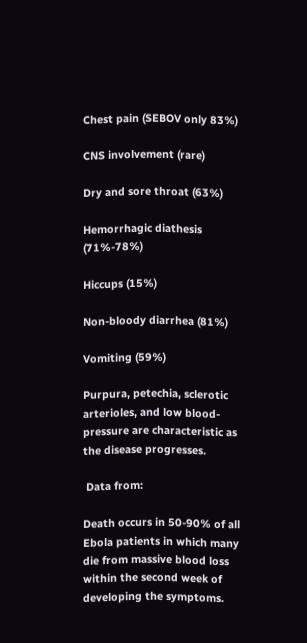Chest pain (SEBOV only 83%)

CNS involvement (rare)

Dry and sore throat (63%)

Hemorrhagic diathesis (71%-78%)

Hiccups (15%)

Non-bloody diarrhea (81%)

Vomiting (59%)

Purpura, petechia, sclerotic arterioles, and low blood-pressure are characteristic as the disease progresses.

 Data from:

Death occurs in 50-90% of all Ebola patients in which many die from massive blood loss within the second week of developing the symptoms.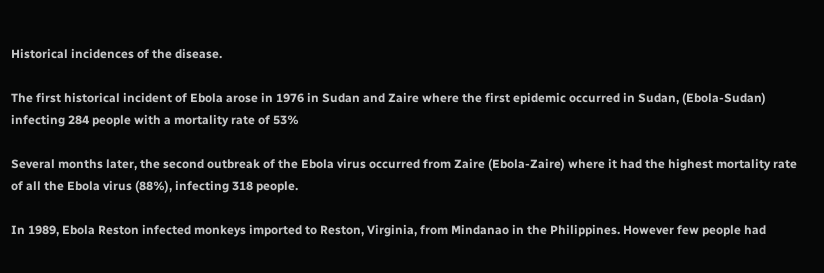Historical incidences of the disease.

The first historical incident of Ebola arose in 1976 in Sudan and Zaire where the first epidemic occurred in Sudan, (Ebola-Sudan) infecting 284 people with a mortality rate of 53%

Several months later, the second outbreak of the Ebola virus occurred from Zaire (Ebola-Zaire) where it had the highest mortality rate of all the Ebola virus (88%), infecting 318 people.

In 1989, Ebola Reston infected monkeys imported to Reston, Virginia, from Mindanao in the Philippines. However few people had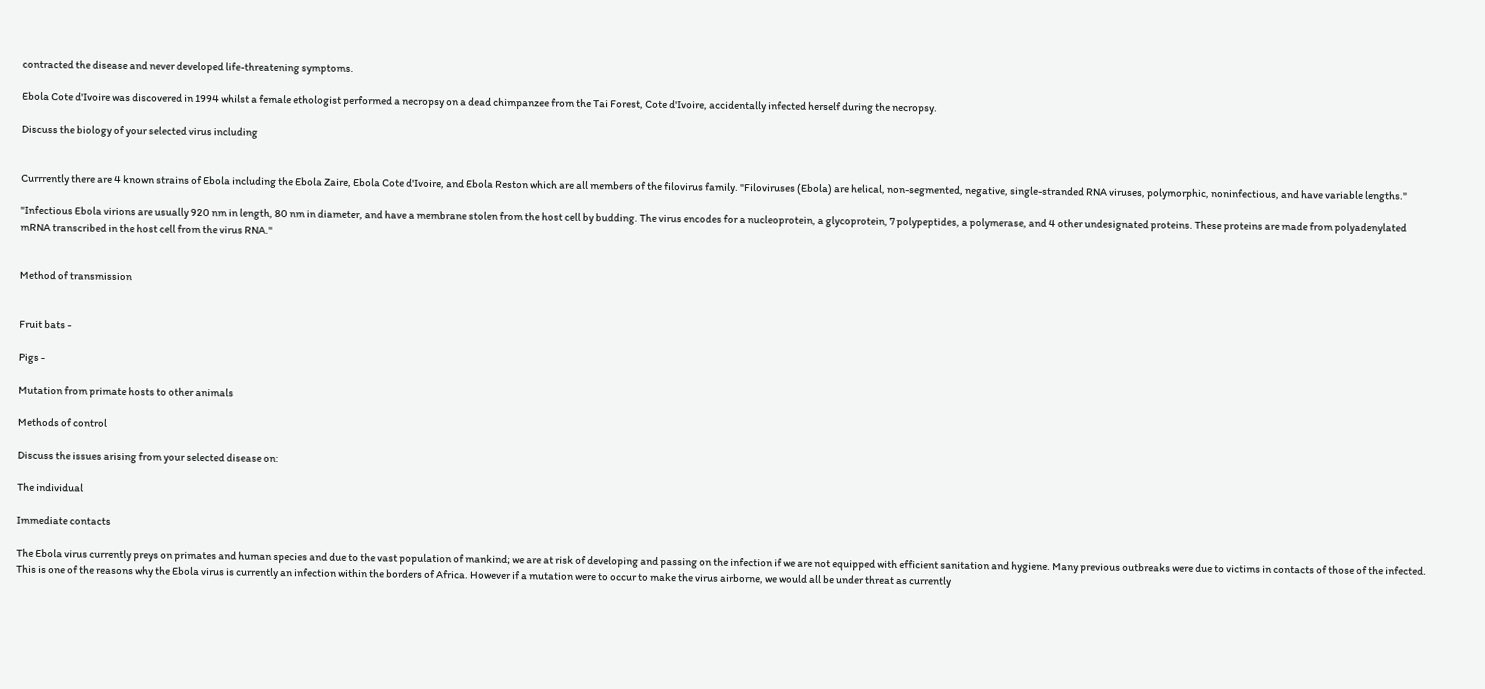contracted the disease and never developed life-threatening symptoms.

Ebola Cote d'Ivoire was discovered in 1994 whilst a female ethologist performed a necropsy on a dead chimpanzee from the Tai Forest, Cote d'Ivoire, accidentally infected herself during the necropsy.

Discuss the biology of your selected virus including


Currrently there are 4 known strains of Ebola including the Ebola Zaire, Ebola Cote d'Ivoire, and Ebola Reston which are all members of the filovirus family. "Filoviruses (Ebola) are helical, non-segmented, negative, single-stranded RNA viruses, polymorphic, noninfectious, and have variable lengths."

"Infectious Ebola virions are usually 920 nm in length, 80 nm in diameter, and have a membrane stolen from the host cell by budding. The virus encodes for a nucleoprotein, a glycoprotein, 7 polypeptides, a polymerase, and 4 other undesignated proteins. These proteins are made from polyadenylated mRNA transcribed in the host cell from the virus RNA."


Method of transmission


Fruit bats -

Pigs -

Mutation from primate hosts to other animals

Methods of control

Discuss the issues arising from your selected disease on:

The individual

Immediate contacts

The Ebola virus currently preys on primates and human species and due to the vast population of mankind; we are at risk of developing and passing on the infection if we are not equipped with efficient sanitation and hygiene. Many previous outbreaks were due to victims in contacts of those of the infected. This is one of the reasons why the Ebola virus is currently an infection within the borders of Africa. However if a mutation were to occur to make the virus airborne, we would all be under threat as currently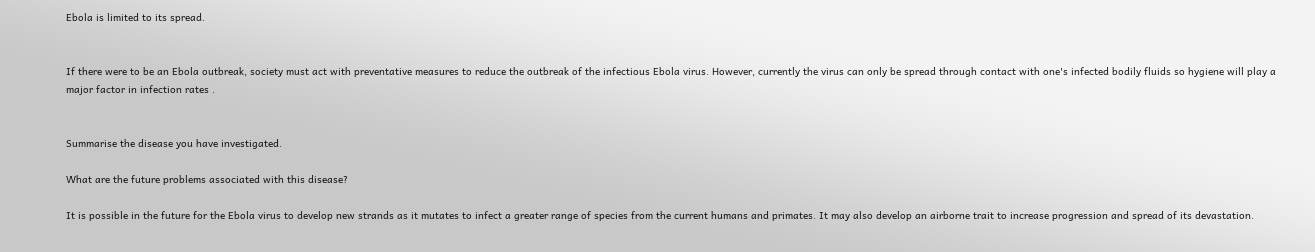Ebola is limited to its spread.


If there were to be an Ebola outbreak, society must act with preventative measures to reduce the outbreak of the infectious Ebola virus. However, currently the virus can only be spread through contact with one's infected bodily fluids so hygiene will play a major factor in infection rates .


Summarise the disease you have investigated.

What are the future problems associated with this disease?

It is possible in the future for the Ebola virus to develop new strands as it mutates to infect a greater range of species from the current humans and primates. It may also develop an airborne trait to increase progression and spread of its devastation.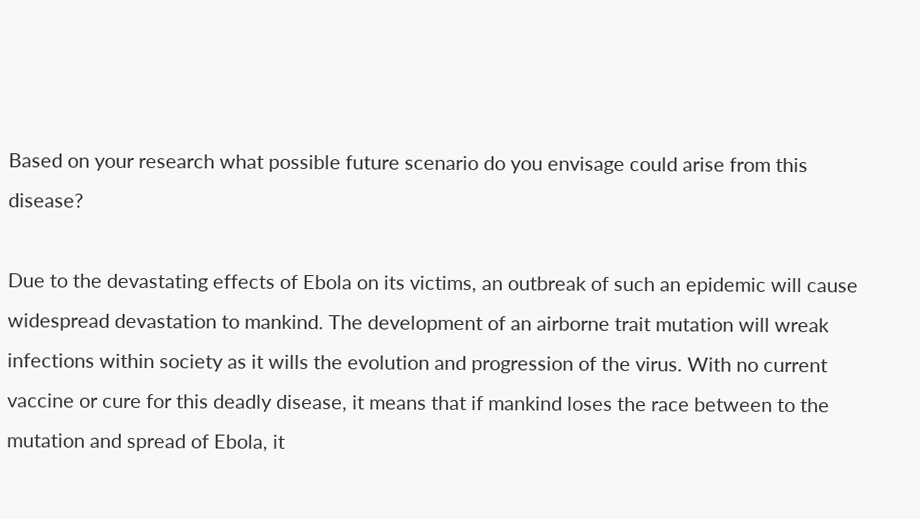Based on your research what possible future scenario do you envisage could arise from this disease?

Due to the devastating effects of Ebola on its victims, an outbreak of such an epidemic will cause widespread devastation to mankind. The development of an airborne trait mutation will wreak infections within society as it wills the evolution and progression of the virus. With no current vaccine or cure for this deadly disease, it means that if mankind loses the race between to the mutation and spread of Ebola, it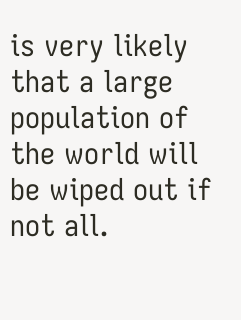is very likely that a large population of the world will be wiped out if not all.